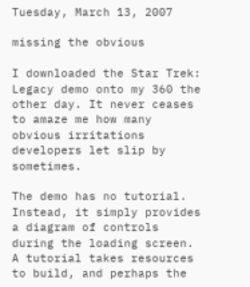Tuesday, March 13, 2007

missing the obvious

I downloaded the Star Trek: Legacy demo onto my 360 the other day. It never ceases to amaze me how many obvious irritations developers let slip by sometimes.

The demo has no tutorial. Instead, it simply provides a diagram of controls during the loading screen. A tutorial takes resources to build, and perhaps the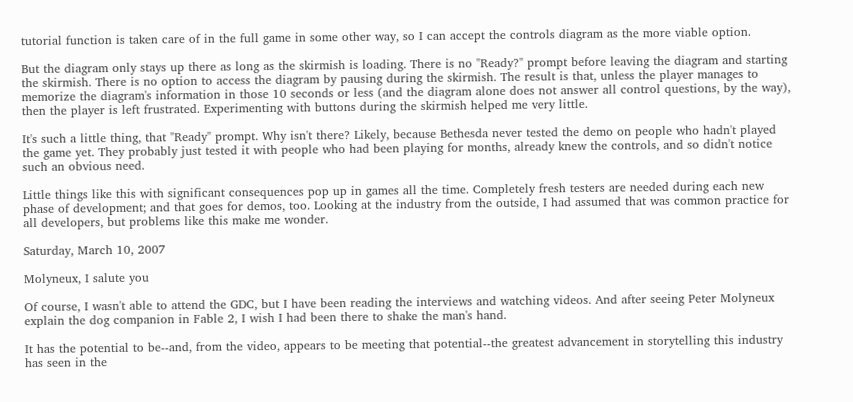tutorial function is taken care of in the full game in some other way, so I can accept the controls diagram as the more viable option.

But the diagram only stays up there as long as the skirmish is loading. There is no "Ready?" prompt before leaving the diagram and starting the skirmish. There is no option to access the diagram by pausing during the skirmish. The result is that, unless the player manages to memorize the diagram's information in those 10 seconds or less (and the diagram alone does not answer all control questions, by the way), then the player is left frustrated. Experimenting with buttons during the skirmish helped me very little.

It's such a little thing, that "Ready" prompt. Why isn't there? Likely, because Bethesda never tested the demo on people who hadn't played the game yet. They probably just tested it with people who had been playing for months, already knew the controls, and so didn't notice such an obvious need.

Little things like this with significant consequences pop up in games all the time. Completely fresh testers are needed during each new phase of development; and that goes for demos, too. Looking at the industry from the outside, I had assumed that was common practice for all developers, but problems like this make me wonder.

Saturday, March 10, 2007

Molyneux, I salute you

Of course, I wasn't able to attend the GDC, but I have been reading the interviews and watching videos. And after seeing Peter Molyneux explain the dog companion in Fable 2, I wish I had been there to shake the man's hand.

It has the potential to be--and, from the video, appears to be meeting that potential--the greatest advancement in storytelling this industry has seen in the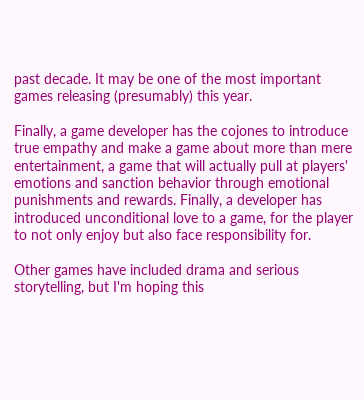past decade. It may be one of the most important games releasing (presumably) this year.

Finally, a game developer has the cojones to introduce true empathy and make a game about more than mere entertainment, a game that will actually pull at players' emotions and sanction behavior through emotional punishments and rewards. Finally, a developer has introduced unconditional love to a game, for the player to not only enjoy but also face responsibility for.

Other games have included drama and serious storytelling, but I'm hoping this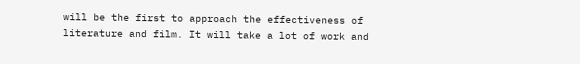will be the first to approach the effectiveness of literature and film. It will take a lot of work and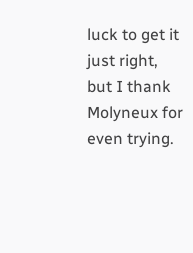luck to get it just right, but I thank Molyneux for even trying.